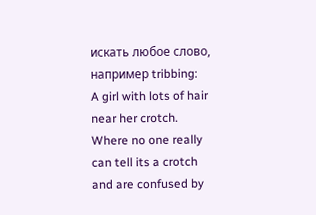искать любое слово, например tribbing:
A girl with lots of hair near her crotch. Where no one really can tell its a crotch and are confused by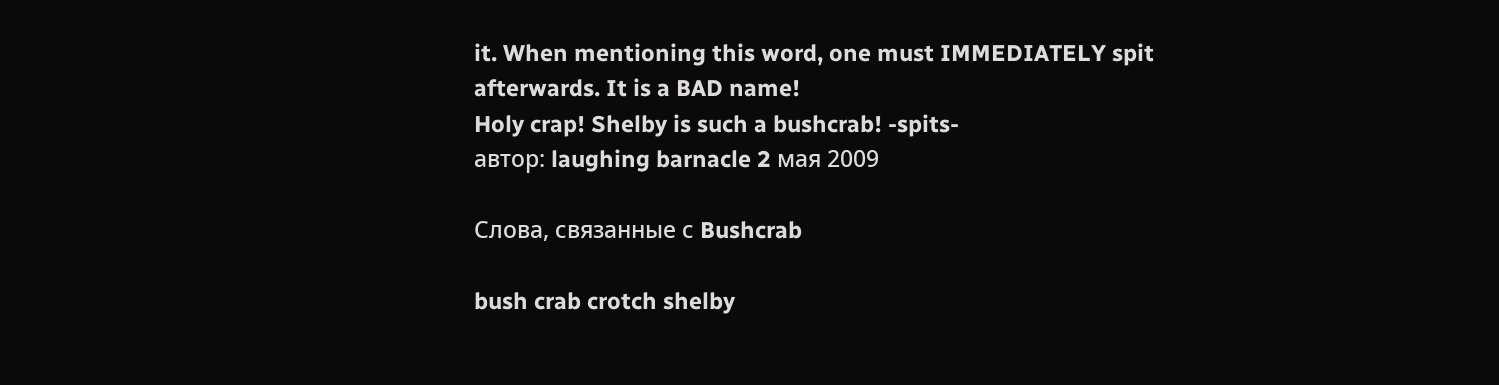it. When mentioning this word, one must IMMEDIATELY spit afterwards. It is a BAD name!
Holy crap! Shelby is such a bushcrab! -spits-
автор: laughing barnacle 2 мая 2009

Слова, связанные с Bushcrab

bush crab crotch shelby